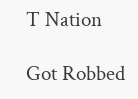T Nation

Got Robbed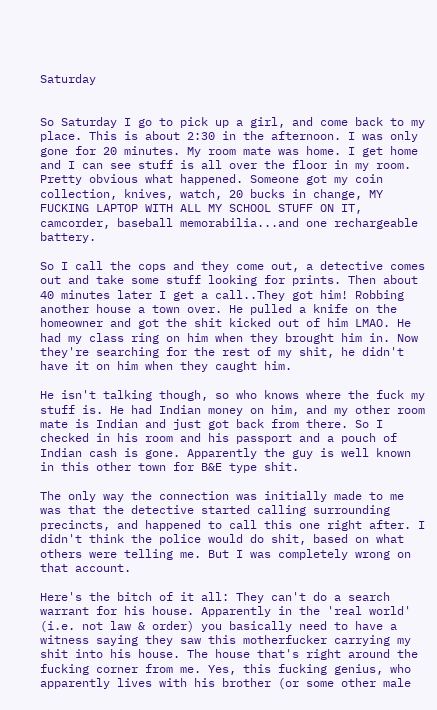Saturday


So Saturday I go to pick up a girl, and come back to my place. This is about 2:30 in the afternoon. I was only gone for 20 minutes. My room mate was home. I get home and I can see stuff is all over the floor in my room. Pretty obvious what happened. Someone got my coin collection, knives, watch, 20 bucks in change, MY FUCKING LAPTOP WITH ALL MY SCHOOL STUFF ON IT, camcorder, baseball memorabilia...and one rechargeable battery.

So I call the cops and they come out, a detective comes out and take some stuff looking for prints. Then about 40 minutes later I get a call..They got him! Robbing another house a town over. He pulled a knife on the homeowner and got the shit kicked out of him LMAO. He had my class ring on him when they brought him in. Now they're searching for the rest of my shit, he didn't have it on him when they caught him.

He isn't talking though, so who knows where the fuck my stuff is. He had Indian money on him, and my other room mate is Indian and just got back from there. So I checked in his room and his passport and a pouch of Indian cash is gone. Apparently the guy is well known in this other town for B&E type shit.

The only way the connection was initially made to me was that the detective started calling surrounding precincts, and happened to call this one right after. I didn't think the police would do shit, based on what others were telling me. But I was completely wrong on that account.

Here's the bitch of it all: They can't do a search warrant for his house. Apparently in the 'real world' (i.e. not law & order) you basically need to have a witness saying they saw this motherfucker carrying my shit into his house. The house that's right around the fucking corner from me. Yes, this fucking genius, who apparently lives with his brother (or some other male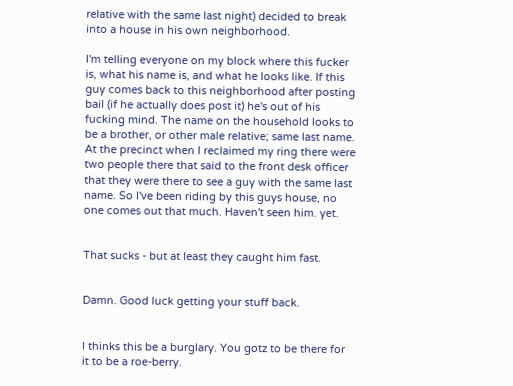relative with the same last night) decided to break into a house in his own neighborhood.

I'm telling everyone on my block where this fucker is, what his name is, and what he looks like. If this guy comes back to this neighborhood after posting bail (if he actually does post it) he's out of his fucking mind. The name on the household looks to be a brother, or other male relative; same last name. At the precinct when I reclaimed my ring there were two people there that said to the front desk officer that they were there to see a guy with the same last name. So I've been riding by this guys house, no one comes out that much. Haven't seen him. yet.


That sucks - but at least they caught him fast.


Damn. Good luck getting your stuff back.


I thinks this be a burglary. You gotz to be there for it to be a roe-berry.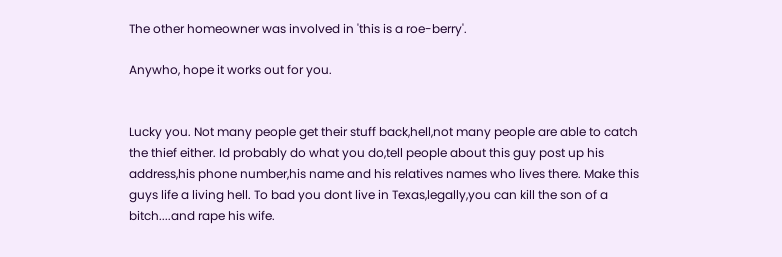The other homeowner was involved in 'this is a roe-berry'.

Anywho, hope it works out for you.


Lucky you. Not many people get their stuff back,hell,not many people are able to catch the thief either. Id probably do what you do,tell people about this guy post up his address,his phone number,his name and his relatives names who lives there. Make this guys life a living hell. To bad you dont live in Texas,legally,you can kill the son of a bitch....and rape his wife.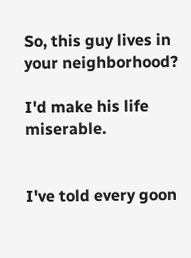So, this guy lives in your neighborhood?

I'd make his life miserable.


I've told every goon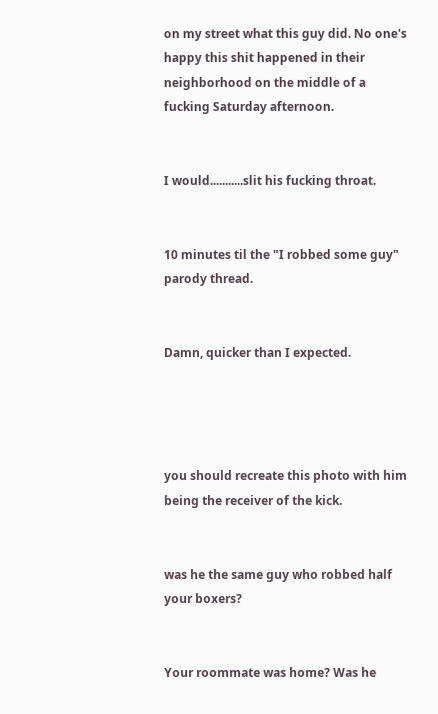on my street what this guy did. No one's happy this shit happened in their neighborhood on the middle of a fucking Saturday afternoon.


I would...........slit his fucking throat.


10 minutes til the "I robbed some guy" parody thread.


Damn, quicker than I expected.




you should recreate this photo with him being the receiver of the kick.


was he the same guy who robbed half your boxers?


Your roommate was home? Was he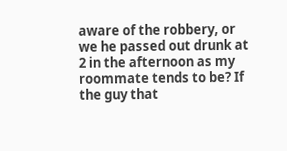aware of the robbery, or we he passed out drunk at 2 in the afternoon as my roommate tends to be? If the guy that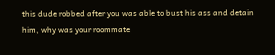this dude robbed after you was able to bust his ass and detain him, why was your roommate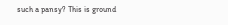such a pansy? This is ground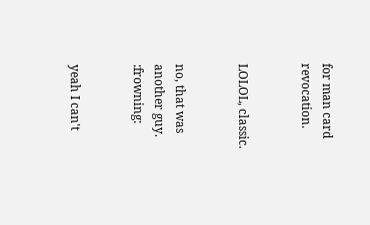for man card revocation.


LOLOL, classic.


no, that was another guy. :frowning:


yeah I can't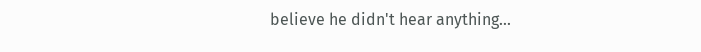believe he didn't hear anything...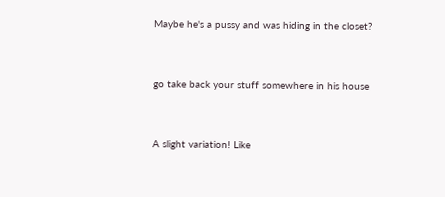Maybe he's a pussy and was hiding in the closet?


go take back your stuff somewhere in his house


A slight variation! Like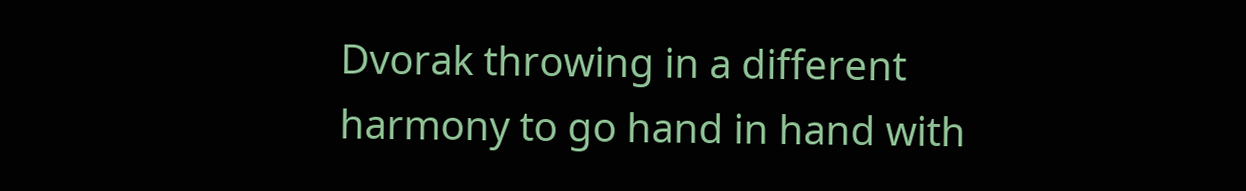Dvorak throwing in a different harmony to go hand in hand with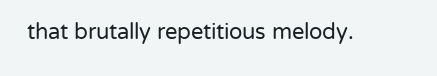that brutally repetitious melody.